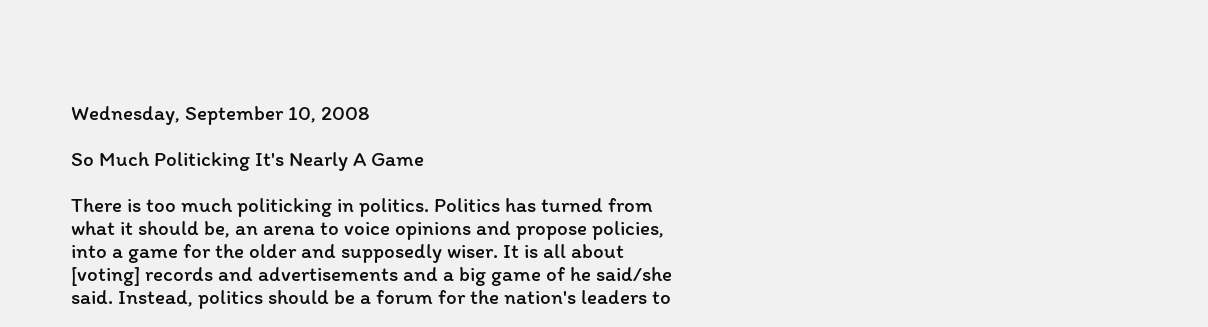Wednesday, September 10, 2008

So Much Politicking It's Nearly A Game

There is too much politicking in politics. Politics has turned from what it should be, an arena to voice opinions and propose policies, into a game for the older and supposedly wiser. It is all about [voting] records and advertisements and a big game of he said/she said. Instead, politics should be a forum for the nation's leaders to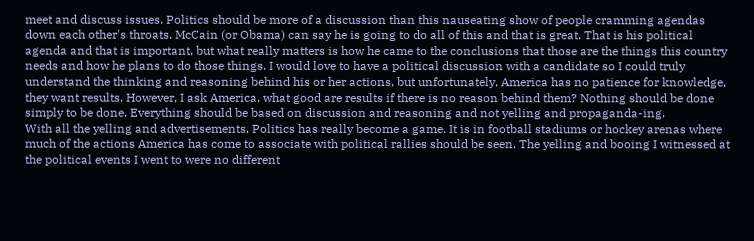meet and discuss issues. Politics should be more of a discussion than this nauseating show of people cramming agendas down each other's throats. McCain (or Obama) can say he is going to do all of this and that is great. That is his political agenda and that is important, but what really matters is how he came to the conclusions that those are the things this country needs and how he plans to do those things. I would love to have a political discussion with a candidate so I could truly understand the thinking and reasoning behind his or her actions, but unfortunately, America has no patience for knowledge, they want results. However, I ask America, what good are results if there is no reason behind them? Nothing should be done simply to be done. Everything should be based on discussion and reasoning and not yelling and propaganda-ing.
With all the yelling and advertisements, Politics has really become a game. It is in football stadiums or hockey arenas where much of the actions America has come to associate with political rallies should be seen. The yelling and booing I witnessed at the political events I went to were no different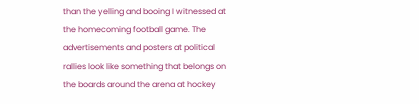than the yelling and booing I witnessed at the homecoming football game. The advertisements and posters at political rallies look like something that belongs on the boards around the arena at hockey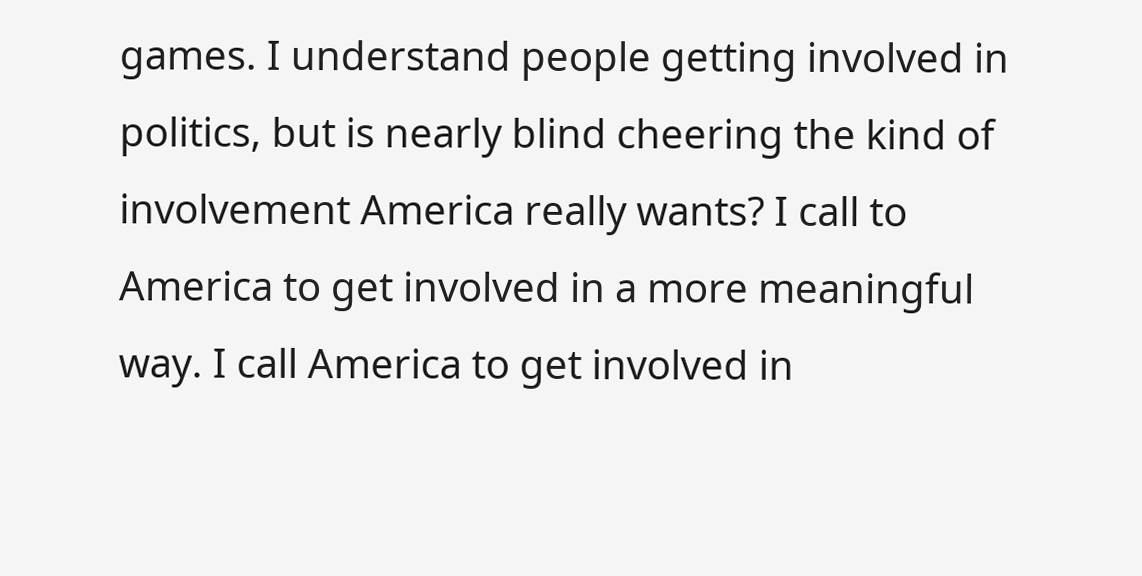games. I understand people getting involved in politics, but is nearly blind cheering the kind of involvement America really wants? I call to America to get involved in a more meaningful way. I call America to get involved in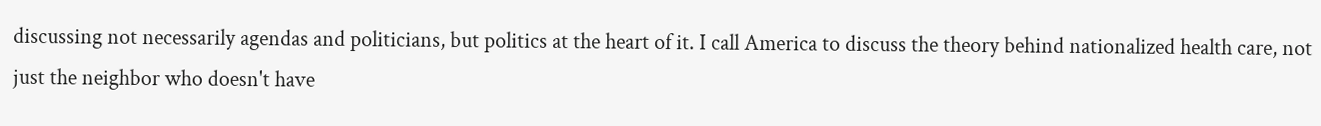discussing not necessarily agendas and politicians, but politics at the heart of it. I call America to discuss the theory behind nationalized health care, not just the neighbor who doesn't have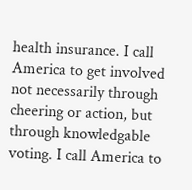health insurance. I call America to get involved not necessarily through cheering or action, but through knowledgable voting. I call America to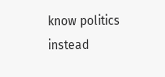know politics instead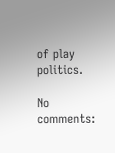of play politics.

No comments: